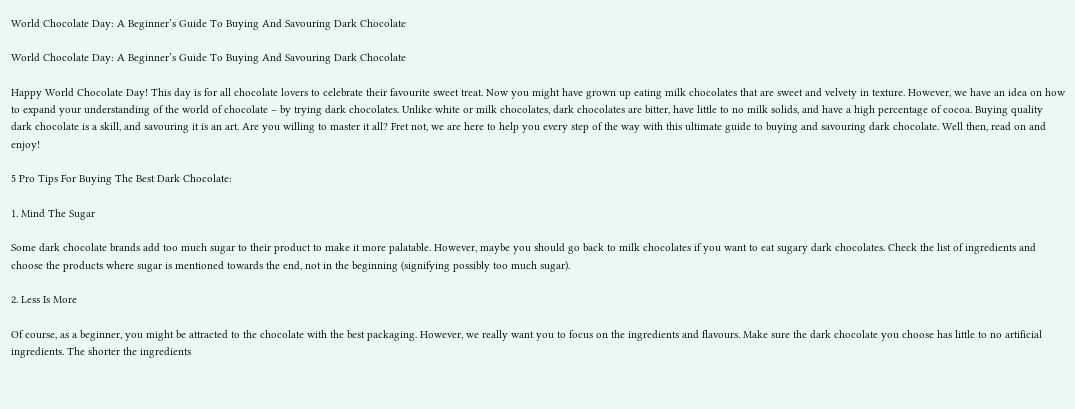World Chocolate Day: A Beginner’s Guide To Buying And Savouring Dark Chocolate

World Chocolate Day: A Beginner’s Guide To Buying And Savouring Dark Chocolate

Happy World Chocolate Day! This day is for all chocolate lovers to celebrate their favourite sweet treat. Now you might have grown up eating milk chocolates that are sweet and velvety in texture. However, we have an idea on how to expand your understanding of the world of chocolate – by trying dark chocolates. Unlike white or milk chocolates, dark chocolates are bitter, have little to no milk solids, and have a high percentage of cocoa. Buying quality dark chocolate is a skill, and savouring it is an art. Are you willing to master it all? Fret not, we are here to help you every step of the way with this ultimate guide to buying and savouring dark chocolate. Well then, read on and enjoy!

5 Pro Tips For Buying The Best Dark Chocolate:

1. Mind The Sugar

Some dark chocolate brands add too much sugar to their product to make it more palatable. However, maybe you should go back to milk chocolates if you want to eat sugary dark chocolates. Check the list of ingredients and choose the products where sugar is mentioned towards the end, not in the beginning (signifying possibly too much sugar).

2. Less Is More

Of course, as a beginner, you might be attracted to the chocolate with the best packaging. However, we really want you to focus on the ingredients and flavours. Make sure the dark chocolate you choose has little to no artificial ingredients. The shorter the ingredients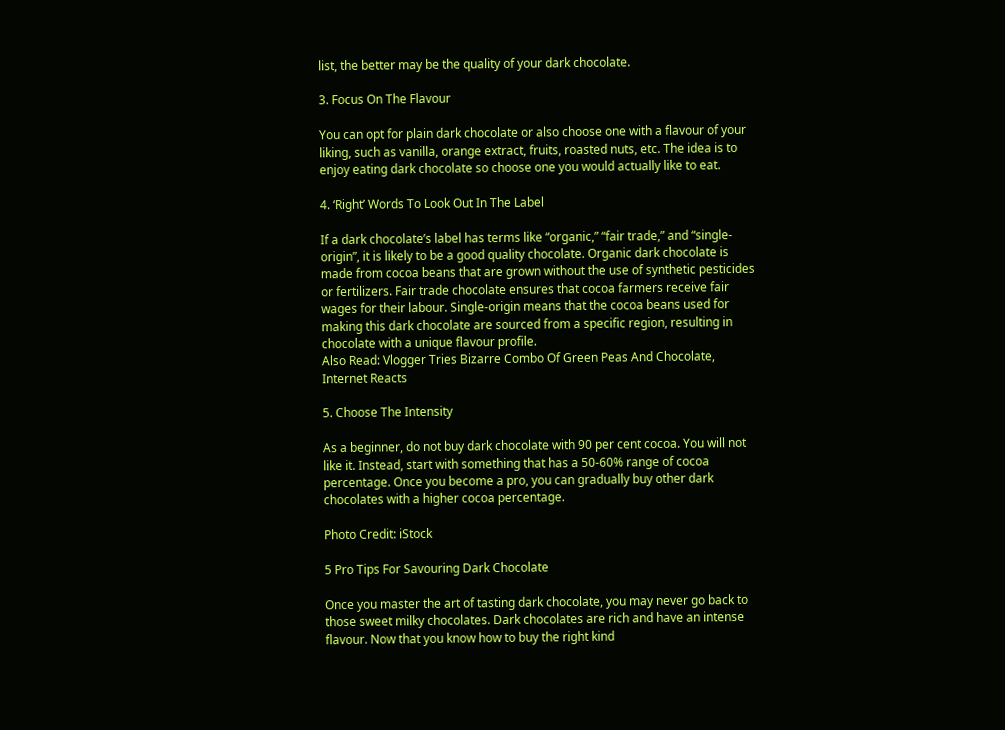list, the better may be the quality of your dark chocolate.

3. Focus On The Flavour

You can opt for plain dark chocolate or also choose one with a flavour of your liking, such as vanilla, orange extract, fruits, roasted nuts, etc. The idea is to enjoy eating dark chocolate so choose one you would actually like to eat.

4. ‘Right’ Words To Look Out In The Label

If a dark chocolate’s label has terms like “organic,” “fair trade,” and “single-origin”, it is likely to be a good quality chocolate. Organic dark chocolate is made from cocoa beans that are grown without the use of synthetic pesticides or fertilizers. Fair trade chocolate ensures that cocoa farmers receive fair wages for their labour. Single-origin means that the cocoa beans used for making this dark chocolate are sourced from a specific region, resulting in chocolate with a unique flavour profile.
Also Read: Vlogger Tries Bizarre Combo Of Green Peas And Chocolate, Internet Reacts

5. Choose The Intensity

As a beginner, do not buy dark chocolate with 90 per cent cocoa. You will not like it. Instead, start with something that has a 50-60% range of cocoa percentage. Once you become a pro, you can gradually buy other dark chocolates with a higher cocoa percentage.

Photo Credit: iStock

5 Pro Tips For Savouring Dark Chocolate

Once you master the art of tasting dark chocolate, you may never go back to those sweet milky chocolates. Dark chocolates are rich and have an intense flavour. Now that you know how to buy the right kind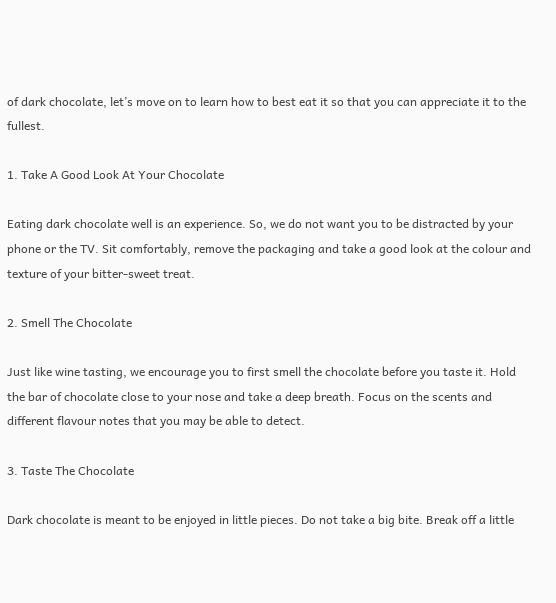of dark chocolate, let’s move on to learn how to best eat it so that you can appreciate it to the fullest.

1. Take A Good Look At Your Chocolate

Eating dark chocolate well is an experience. So, we do not want you to be distracted by your phone or the TV. Sit comfortably, remove the packaging and take a good look at the colour and texture of your bitter-sweet treat.

2. Smell The Chocolate

Just like wine tasting, we encourage you to first smell the chocolate before you taste it. Hold the bar of chocolate close to your nose and take a deep breath. Focus on the scents and different flavour notes that you may be able to detect.

3. Taste The Chocolate

Dark chocolate is meant to be enjoyed in little pieces. Do not take a big bite. Break off a little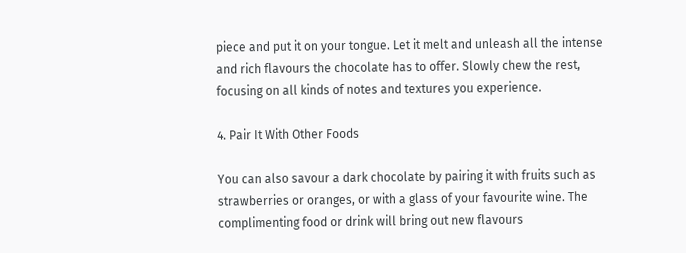piece and put it on your tongue. Let it melt and unleash all the intense and rich flavours the chocolate has to offer. Slowly chew the rest, focusing on all kinds of notes and textures you experience.

4. Pair It With Other Foods

You can also savour a dark chocolate by pairing it with fruits such as strawberries or oranges, or with a glass of your favourite wine. The complimenting food or drink will bring out new flavours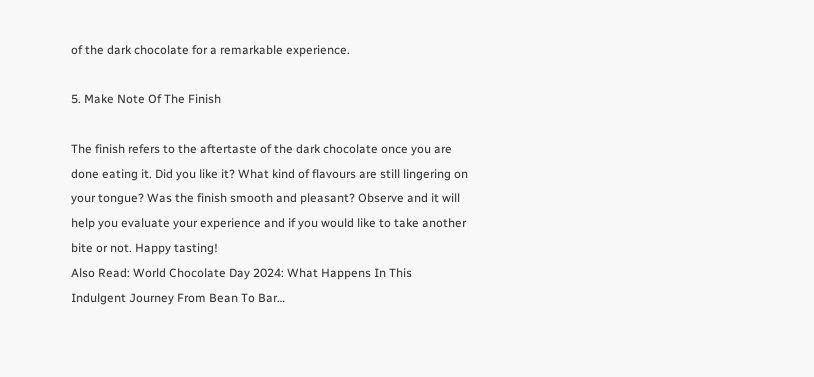of the dark chocolate for a remarkable experience.

5. Make Note Of The Finish

The finish refers to the aftertaste of the dark chocolate once you are done eating it. Did you like it? What kind of flavours are still lingering on your tongue? Was the finish smooth and pleasant? Observe and it will help you evaluate your experience and if you would like to take another bite or not. Happy tasting!
Also Read: World Chocolate Day 2024: What Happens In This Indulgent Journey From Bean To Bar…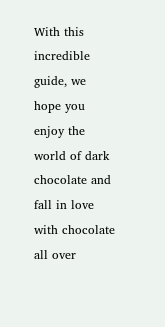With this incredible guide, we hope you enjoy the world of dark chocolate and fall in love with chocolate all over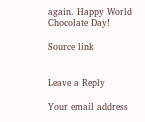again. Happy World Chocolate Day!

Source link


Leave a Reply

Your email address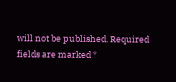will not be published. Required fields are marked *